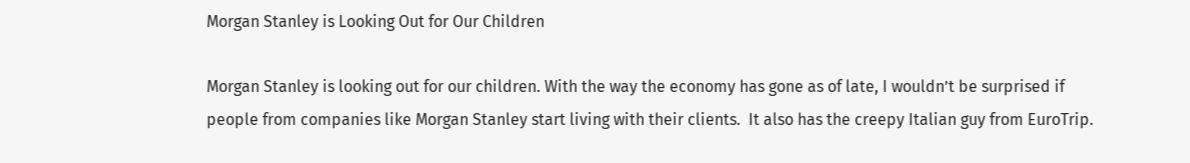Morgan Stanley is Looking Out for Our Children

Morgan Stanley is looking out for our children. With the way the economy has gone as of late, I wouldn’t be surprised if people from companies like Morgan Stanley start living with their clients.  It also has the creepy Italian guy from EuroTrip.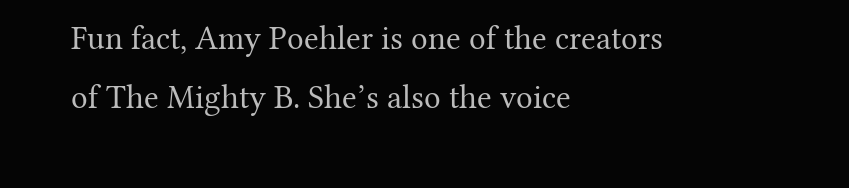Fun fact, Amy Poehler is one of the creators of The Mighty B. She’s also the voice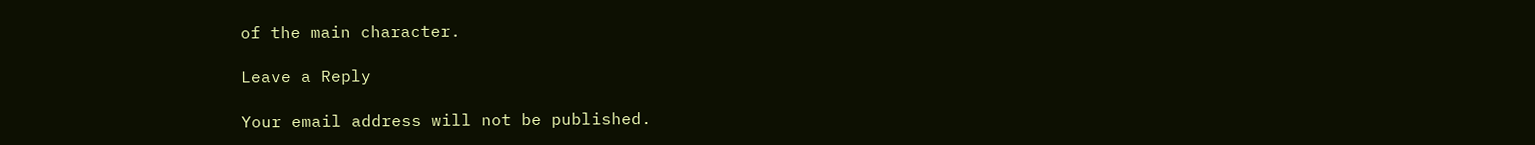of the main character.

Leave a Reply

Your email address will not be published.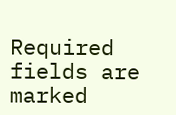Required fields are marked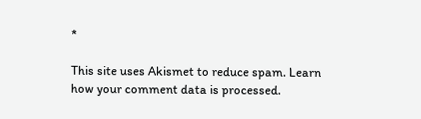*

This site uses Akismet to reduce spam. Learn how your comment data is processed.